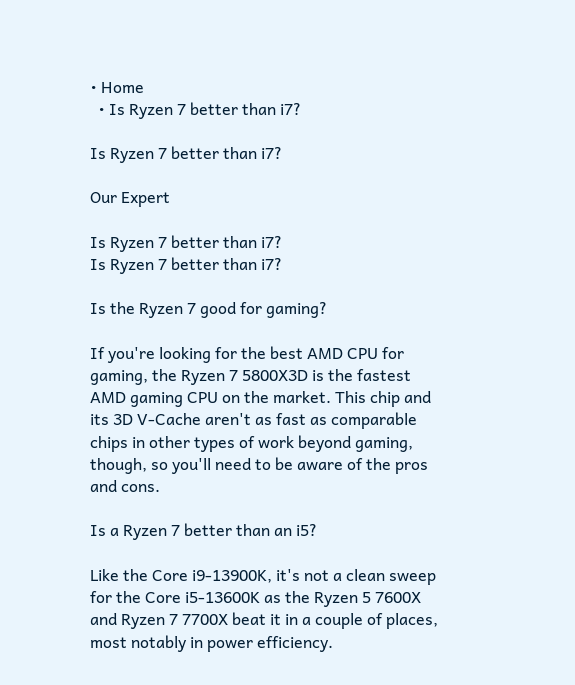• Home
  • Is Ryzen 7 better than i7?

Is Ryzen 7 better than i7?

Our Expert

Is Ryzen 7 better than i7?
Is Ryzen 7 better than i7?

Is the Ryzen 7 good for gaming?

If you're looking for the best AMD CPU for gaming, the Ryzen 7 5800X3D is the fastest AMD gaming CPU on the market. This chip and its 3D V-Cache aren't as fast as comparable chips in other types of work beyond gaming, though, so you'll need to be aware of the pros and cons.

Is a Ryzen 7 better than an i5?

Like the Core i9-13900K, it's not a clean sweep for the Core i5-13600K as the Ryzen 5 7600X and Ryzen 7 7700X beat it in a couple of places, most notably in power efficiency.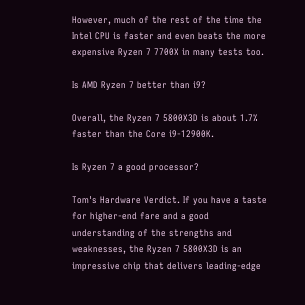However, much of the rest of the time the Intel CPU is faster and even beats the more expensive Ryzen 7 7700X in many tests too.

Is AMD Ryzen 7 better than i9?

Overall, the Ryzen 7 5800X3D is about 1.7% faster than the Core i9-12900K.

Is Ryzen 7 a good processor?

Tom's Hardware Verdict. If you have a taste for higher-end fare and a good understanding of the strengths and weaknesses, the Ryzen 7 5800X3D is an impressive chip that delivers leading-edge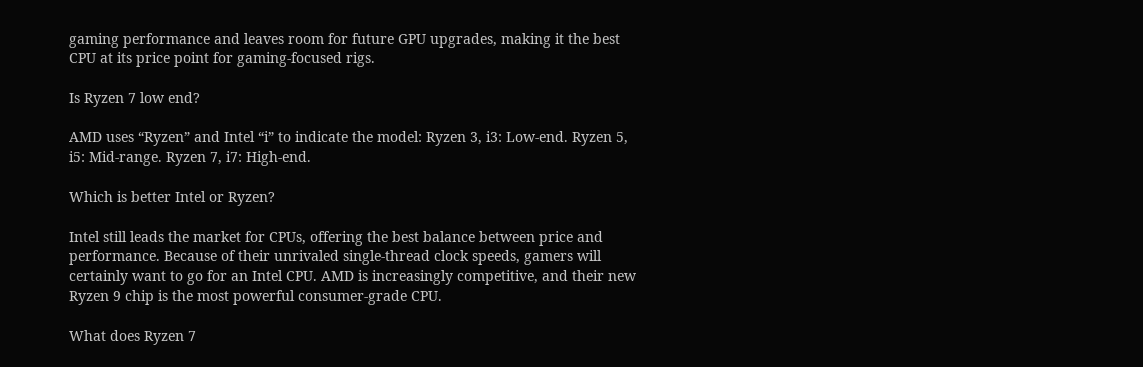gaming performance and leaves room for future GPU upgrades, making it the best CPU at its price point for gaming-focused rigs.

Is Ryzen 7 low end?

AMD uses “Ryzen” and Intel “i” to indicate the model: Ryzen 3, i3: Low-end. Ryzen 5, i5: Mid-range. Ryzen 7, i7: High-end.

Which is better Intel or Ryzen?

Intel still leads the market for CPUs, offering the best balance between price and performance. Because of their unrivaled single-thread clock speeds, gamers will certainly want to go for an Intel CPU. AMD is increasingly competitive, and their new Ryzen 9 chip is the most powerful consumer-grade CPU.

What does Ryzen 7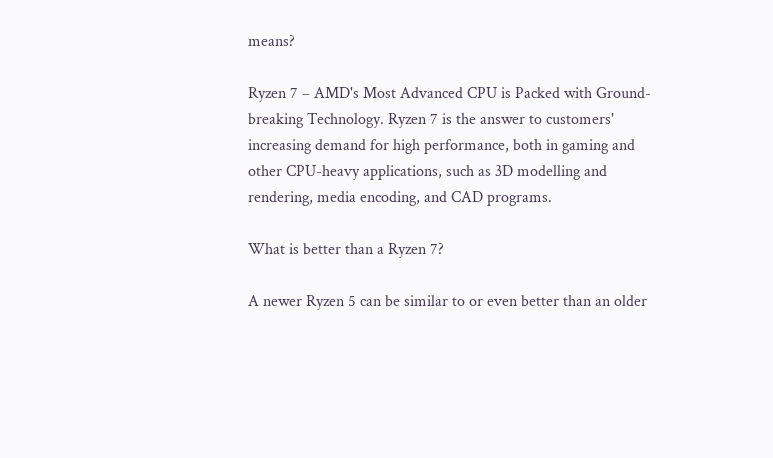means?

Ryzen 7 – AMD's Most Advanced CPU is Packed with Ground-breaking Technology. Ryzen 7 is the answer to customers' increasing demand for high performance, both in gaming and other CPU-heavy applications, such as 3D modelling and rendering, media encoding, and CAD programs.

What is better than a Ryzen 7?

A newer Ryzen 5 can be similar to or even better than an older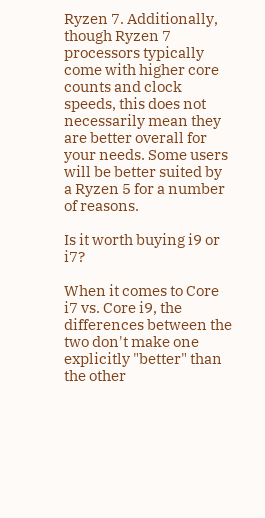Ryzen 7. Additionally, though Ryzen 7 processors typically come with higher core counts and clock speeds, this does not necessarily mean they are better overall for your needs. Some users will be better suited by a Ryzen 5 for a number of reasons.

Is it worth buying i9 or i7?

When it comes to Core i7 vs. Core i9, the differences between the two don't make one explicitly "better" than the other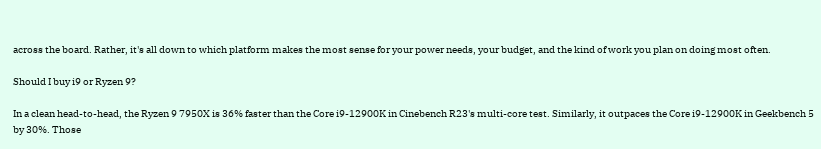across the board. Rather, it's all down to which platform makes the most sense for your power needs, your budget, and the kind of work you plan on doing most often.

Should I buy i9 or Ryzen 9?

In a clean head-to-head, the Ryzen 9 7950X is 36% faster than the Core i9-12900K in Cinebench R23's multi-core test. Similarly, it outpaces the Core i9-12900K in Geekbench 5 by 30%. Those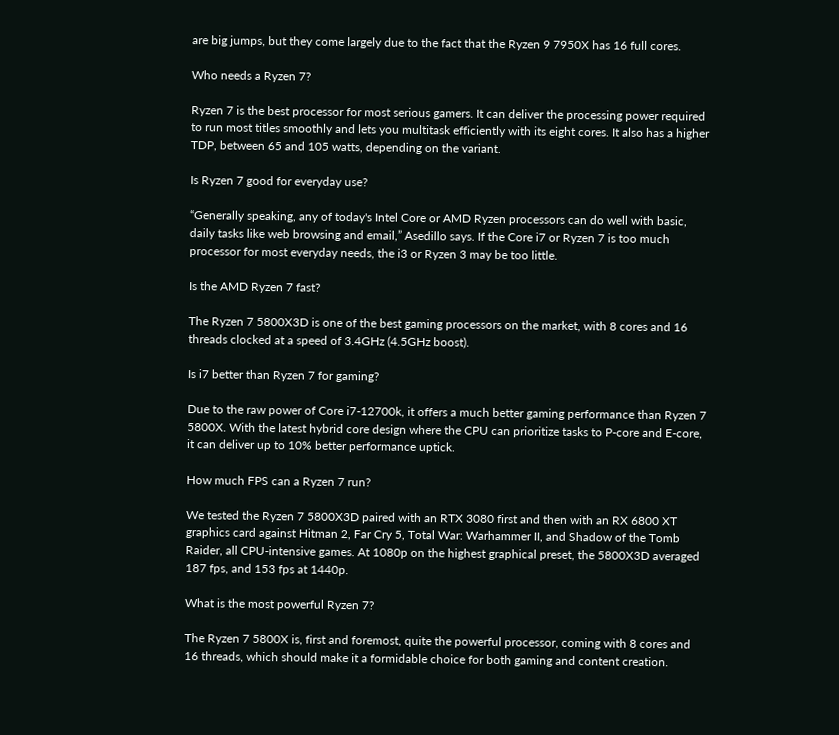are big jumps, but they come largely due to the fact that the Ryzen 9 7950X has 16 full cores.

Who needs a Ryzen 7?

Ryzen 7 is the best processor for most serious gamers. It can deliver the processing power required to run most titles smoothly and lets you multitask efficiently with its eight cores. It also has a higher TDP, between 65 and 105 watts, depending on the variant.

Is Ryzen 7 good for everyday use?

“Generally speaking, any of today's Intel Core or AMD Ryzen processors can do well with basic, daily tasks like web browsing and email,” Asedillo says. If the Core i7 or Ryzen 7 is too much processor for most everyday needs, the i3 or Ryzen 3 may be too little.

Is the AMD Ryzen 7 fast?

The Ryzen 7 5800X3D is one of the best gaming processors on the market, with 8 cores and 16 threads clocked at a speed of 3.4GHz (4.5GHz boost).

Is i7 better than Ryzen 7 for gaming?

Due to the raw power of Core i7-12700k, it offers a much better gaming performance than Ryzen 7 5800X. With the latest hybrid core design where the CPU can prioritize tasks to P-core and E-core, it can deliver up to 10% better performance uptick.

How much FPS can a Ryzen 7 run?

We tested the Ryzen 7 5800X3D paired with an RTX 3080 first and then with an RX 6800 XT graphics card against Hitman 2, Far Cry 5, Total War: Warhammer II, and Shadow of the Tomb Raider, all CPU-intensive games. At 1080p on the highest graphical preset, the 5800X3D averaged 187 fps, and 153 fps at 1440p.

What is the most powerful Ryzen 7?

The Ryzen 7 5800X is, first and foremost, quite the powerful processor, coming with 8 cores and 16 threads, which should make it a formidable choice for both gaming and content creation.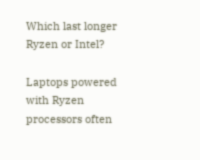Which last longer Ryzen or Intel?

Laptops powered with Ryzen processors often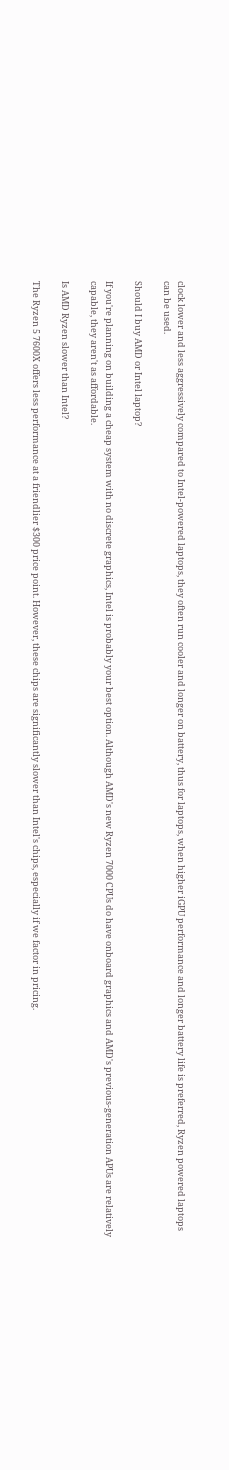clock lower and less aggressively compared to Intel-powered laptops, they often run cooler and longer on battery, thus for laptops, when higher iGPU performance and longer battery life is preferred, Ryzen powered laptops can be used.

Should I buy AMD or Intel laptop?

If you're planning on building a cheap system with no discrete graphics, Intel is probably your best option. Although AMD's new Ryzen 7000 CPUs do have onboard graphics and AMD's previous-generation APUs are relatively capable, they aren't as affordable.

Is AMD Ryzen slower than Intel?

The Ryzen 5 7600X offers less performance at a friendlier $300 price point. However, these chips are significantly slower than Intel's chips, especially if we factor in pricing.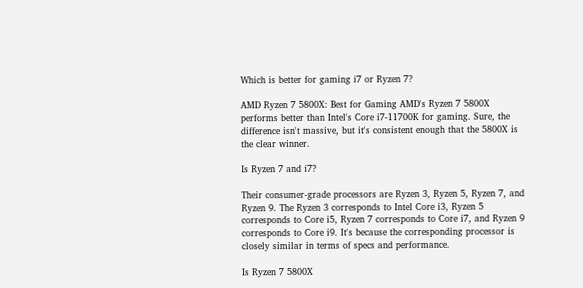Which is better for gaming i7 or Ryzen 7?

AMD Ryzen 7 5800X: Best for Gaming AMD's Ryzen 7 5800X performs better than Intel's Core i7-11700K for gaming. Sure, the difference isn't massive, but it's consistent enough that the 5800X is the clear winner.

Is Ryzen 7 and i7?

Their consumer-grade processors are Ryzen 3, Ryzen 5, Ryzen 7, and Ryzen 9. The Ryzen 3 corresponds to Intel Core i3, Ryzen 5 corresponds to Core i5, Ryzen 7 corresponds to Core i7, and Ryzen 9 corresponds to Core i9. It's because the corresponding processor is closely similar in terms of specs and performance.

Is Ryzen 7 5800X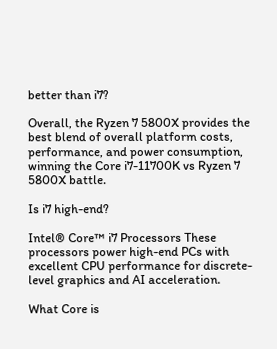better than i7?

Overall, the Ryzen 7 5800X provides the best blend of overall platform costs, performance, and power consumption, winning the Core i7-11700K vs Ryzen 7 5800X battle.

Is i7 high-end?

Intel® Core™ i7 Processors These processors power high-end PCs with excellent CPU performance for discrete-level graphics and AI acceleration.

What Core is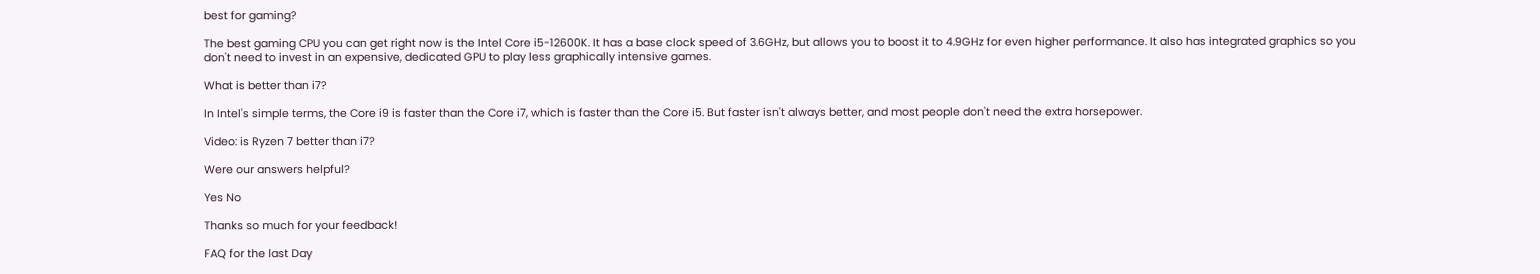best for gaming?

The best gaming CPU you can get right now is the Intel Core i5-12600K. It has a base clock speed of 3.6GHz, but allows you to boost it to 4.9GHz for even higher performance. It also has integrated graphics so you don't need to invest in an expensive, dedicated GPU to play less graphically intensive games.

What is better than i7?

In Intel's simple terms, the Core i9 is faster than the Core i7, which is faster than the Core i5. But faster isn't always better, and most people don't need the extra horsepower.

Video: is Ryzen 7 better than i7?

Were our answers helpful?

Yes No

Thanks so much for your feedback!

FAQ for the last Day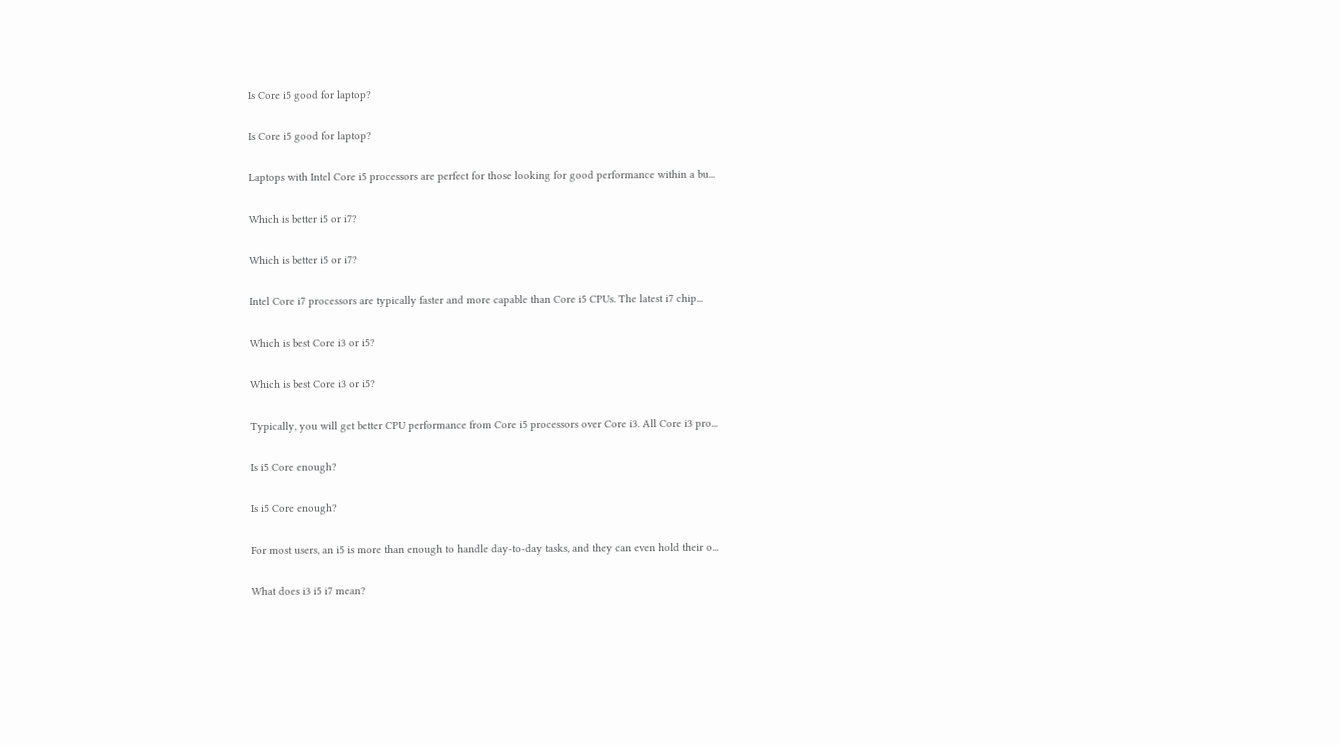Is Core i5 good for laptop?

Is Core i5 good for laptop?

Laptops with Intel Core i5 processors are perfect for those looking for good performance within a bu...

Which is better i5 or i7?

Which is better i5 or i7?

Intel Core i7 processors are typically faster and more capable than Core i5 CPUs. The latest i7 chip...

Which is best Core i3 or i5?

Which is best Core i3 or i5?

Typically, you will get better CPU performance from Core i5 processors over Core i3. All Core i3 pro...

Is i5 Core enough?

Is i5 Core enough?

For most users, an i5 is more than enough to handle day-to-day tasks, and they can even hold their o...

What does i3 i5 i7 mean?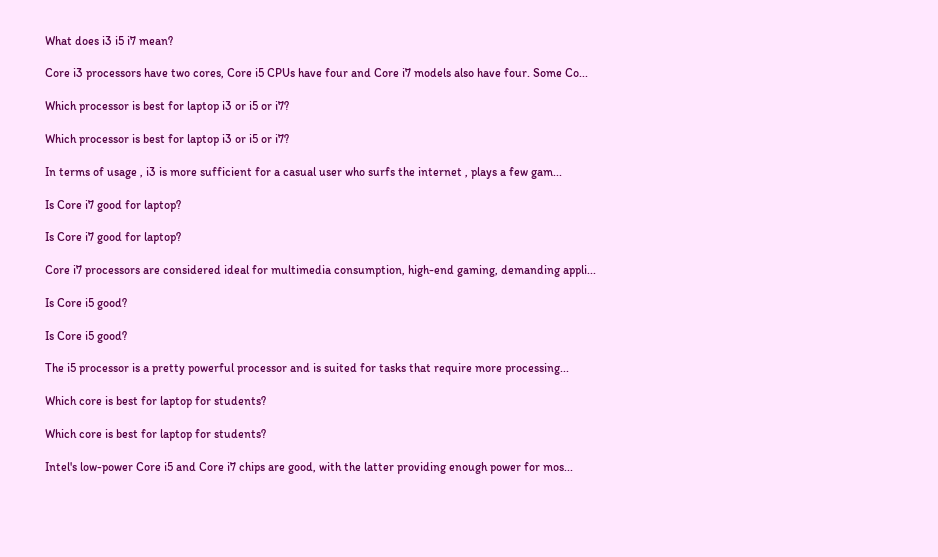What does i3 i5 i7 mean?

Core i3 processors have two cores, Core i5 CPUs have four and Core i7 models also have four. Some Co...

Which processor is best for laptop i3 or i5 or i7?

Which processor is best for laptop i3 or i5 or i7?

In terms of usage , i3 is more sufficient for a casual user who surfs the internet , plays a few gam...

Is Core i7 good for laptop?

Is Core i7 good for laptop?

Core i7 processors are considered ideal for multimedia consumption, high-end gaming, demanding appli...

Is Core i5 good?

Is Core i5 good?

The i5 processor is a pretty powerful processor and is suited for tasks that require more processing...

Which core is best for laptop for students?

Which core is best for laptop for students?

Intel's low-power Core i5 and Core i7 chips are good, with the latter providing enough power for mos...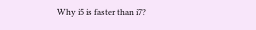Why i5 is faster than i7?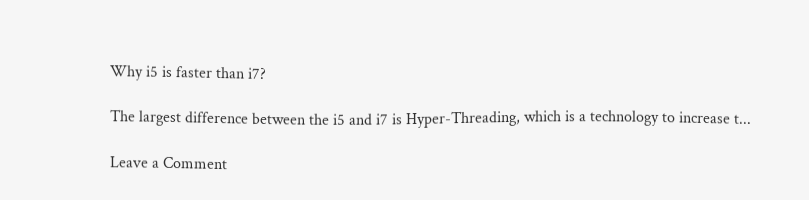Why i5 is faster than i7?

The largest difference between the i5 and i7 is Hyper-Threading, which is a technology to increase t...

Leave a Comment